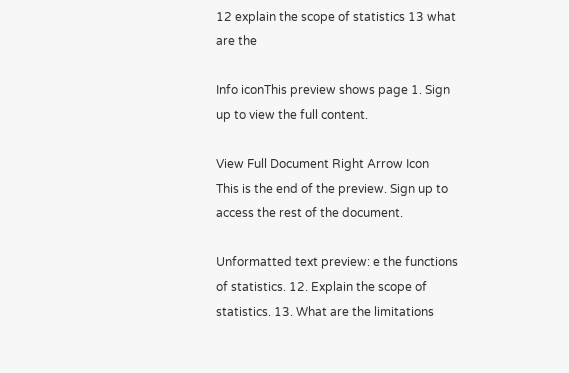12 explain the scope of statistics 13 what are the

Info iconThis preview shows page 1. Sign up to view the full content.

View Full Document Right Arrow Icon
This is the end of the preview. Sign up to access the rest of the document.

Unformatted text preview: e the functions of statistics. 12. Explain the scope of statistics. 13. What are the limitations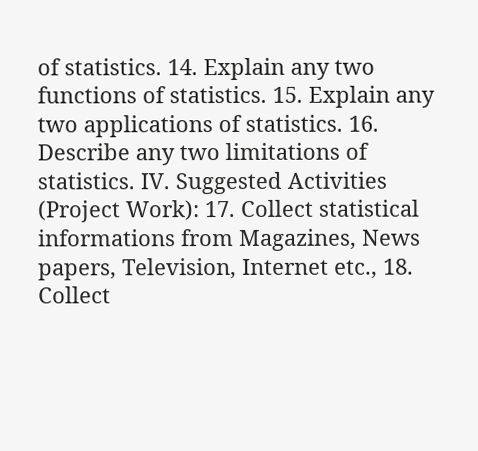of statistics. 14. Explain any two functions of statistics. 15. Explain any two applications of statistics. 16. Describe any two limitations of statistics. IV. Suggested Activities (Project Work): 17. Collect statistical informations from Magazines, News papers, Television, Internet etc., 18. Collect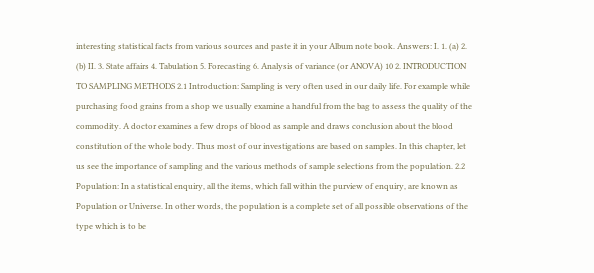interesting statistical facts from various sources and paste it in your Album note book. Answers: I. 1. (a) 2. (b) II. 3. State affairs 4. Tabulation 5. Forecasting 6. Analysis of variance (or ANOVA) 10 2. INTRODUCTION TO SAMPLING METHODS 2.1 Introduction: Sampling is very often used in our daily life. For example while purchasing food grains from a shop we usually examine a handful from the bag to assess the quality of the commodity. A doctor examines a few drops of blood as sample and draws conclusion about the blood constitution of the whole body. Thus most of our investigations are based on samples. In this chapter, let us see the importance of sampling and the various methods of sample selections from the population. 2.2 Population: In a statistical enquiry, all the items, which fall within the purview of enquiry, are known as Population or Universe. In other words, the population is a complete set of all possible observations of the type which is to be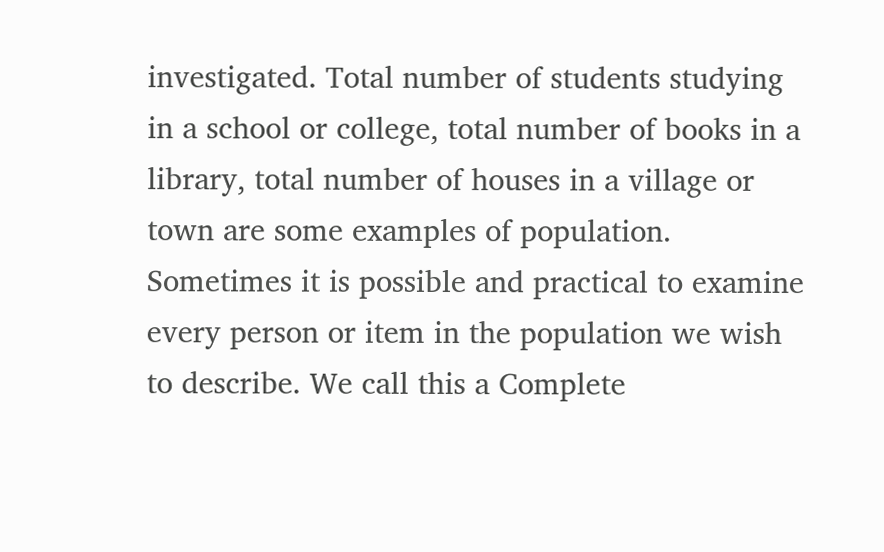investigated. Total number of students studying in a school or college, total number of books in a library, total number of houses in a village or town are some examples of population. Sometimes it is possible and practical to examine every person or item in the population we wish to describe. We call this a Complete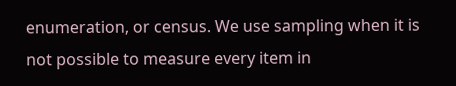enumeration, or census. We use sampling when it is not possible to measure every item in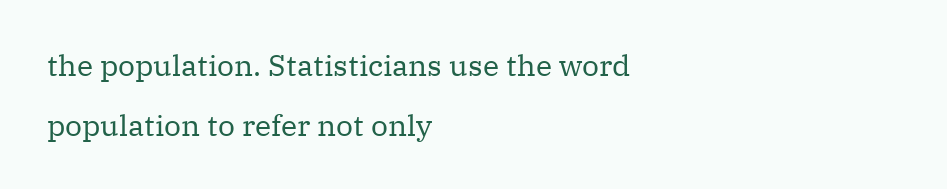the population. Statisticians use the word population to refer not only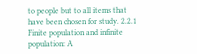to people but to all items that have been chosen for study. 2.2.1 Finite population and infinite population: A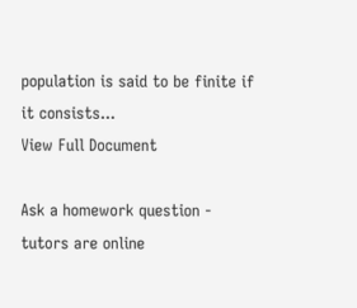population is said to be finite if it consists...
View Full Document

Ask a homework question - tutors are online